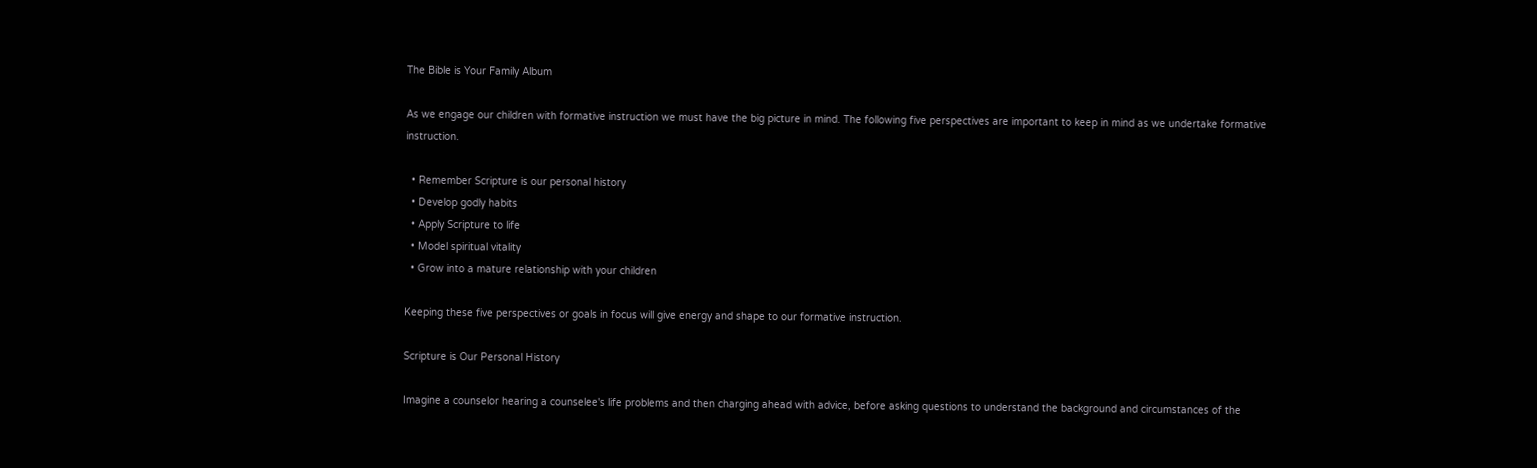The Bible is Your Family Album

As we engage our children with formative instruction we must have the big picture in mind. The following five perspectives are important to keep in mind as we undertake formative instruction.

  • Remember Scripture is our personal history
  • Develop godly habits
  • Apply Scripture to life
  • Model spiritual vitality
  • Grow into a mature relationship with your children

Keeping these five perspectives or goals in focus will give energy and shape to our formative instruction.

Scripture is Our Personal History

Imagine a counselor hearing a counselee's life problems and then charging ahead with advice, before asking questions to understand the background and circumstances of the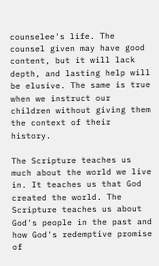counselee's life. The counsel given may have good content, but it will lack depth, and lasting help will be elusive. The same is true when we instruct our children without giving them the context of their history.

The Scripture teaches us much about the world we live in. It teaches us that God created the world. The Scripture teaches us about God's people in the past and how God's redemptive promise of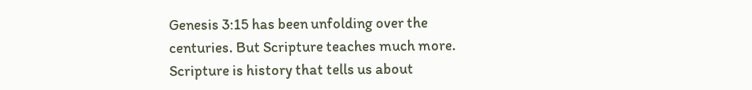Genesis 3:15 has been unfolding over the centuries. But Scripture teaches much more. Scripture is history that tells us about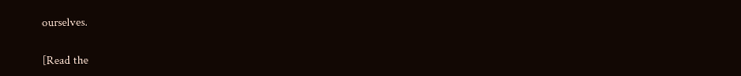ourselves.

[Read the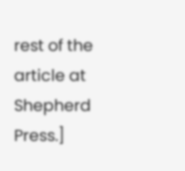rest of the article at Shepherd Press.]